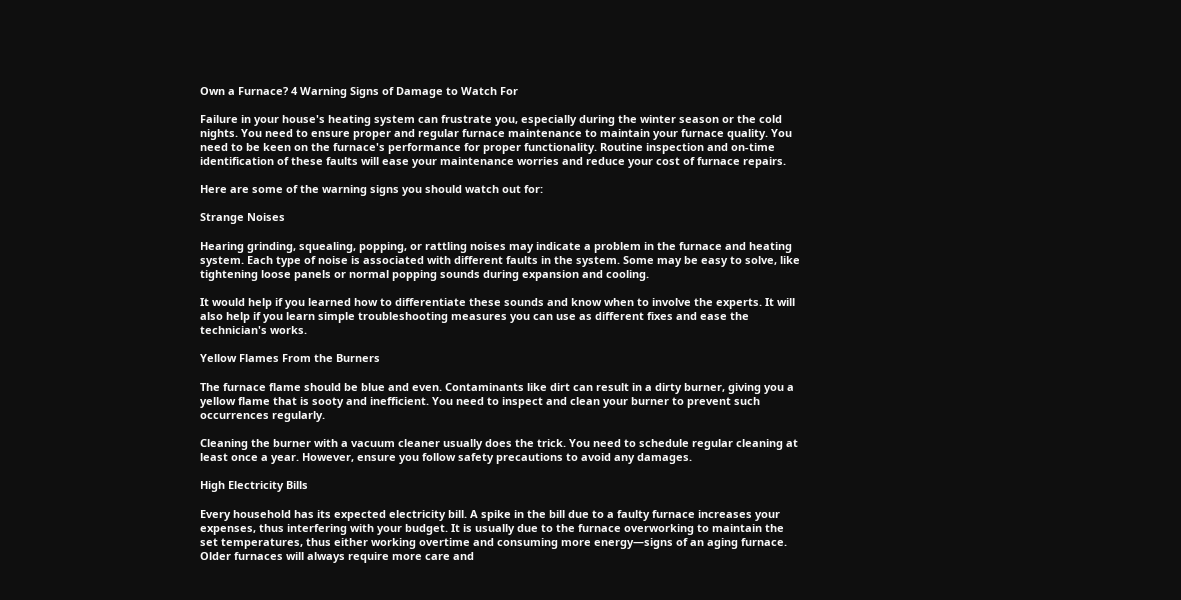Own a Furnace? 4 Warning Signs of Damage to Watch For

Failure in your house's heating system can frustrate you, especially during the winter season or the cold nights. You need to ensure proper and regular furnace maintenance to maintain your furnace quality. You need to be keen on the furnace's performance for proper functionality. Routine inspection and on-time identification of these faults will ease your maintenance worries and reduce your cost of furnace repairs.

Here are some of the warning signs you should watch out for:

Strange Noises

Hearing grinding, squealing, popping, or rattling noises may indicate a problem in the furnace and heating system. Each type of noise is associated with different faults in the system. Some may be easy to solve, like tightening loose panels or normal popping sounds during expansion and cooling.

It would help if you learned how to differentiate these sounds and know when to involve the experts. It will also help if you learn simple troubleshooting measures you can use as different fixes and ease the technician's works.

Yellow Flames From the Burners

The furnace flame should be blue and even. Contaminants like dirt can result in a dirty burner, giving you a yellow flame that is sooty and inefficient. You need to inspect and clean your burner to prevent such occurrences regularly.

Cleaning the burner with a vacuum cleaner usually does the trick. You need to schedule regular cleaning at least once a year. However, ensure you follow safety precautions to avoid any damages.

High Electricity Bills

Every household has its expected electricity bill. A spike in the bill due to a faulty furnace increases your expenses, thus interfering with your budget. It is usually due to the furnace overworking to maintain the set temperatures, thus either working overtime and consuming more energy—signs of an aging furnace. Older furnaces will always require more care and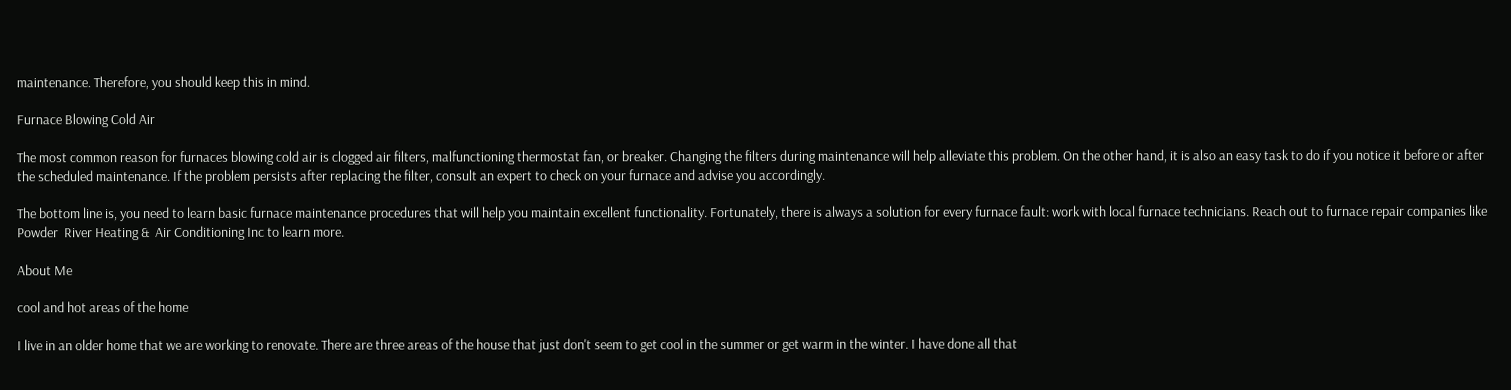maintenance. Therefore, you should keep this in mind.

Furnace Blowing Cold Air

The most common reason for furnaces blowing cold air is clogged air filters, malfunctioning thermostat fan, or breaker. Changing the filters during maintenance will help alleviate this problem. On the other hand, it is also an easy task to do if you notice it before or after the scheduled maintenance. If the problem persists after replacing the filter, consult an expert to check on your furnace and advise you accordingly.

The bottom line is, you need to learn basic furnace maintenance procedures that will help you maintain excellent functionality. Fortunately, there is always a solution for every furnace fault: work with local furnace technicians. Reach out to furnace repair companies like Powder  River Heating &  Air Conditioning Inc to learn more.

About Me

cool and hot areas of the home

I live in an older home that we are working to renovate. There are three areas of the house that just don't seem to get cool in the summer or get warm in the winter. I have done all that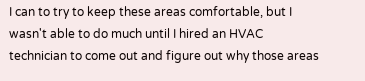I can to try to keep these areas comfortable, but I wasn't able to do much until I hired an HVAC technician to come out and figure out why those areas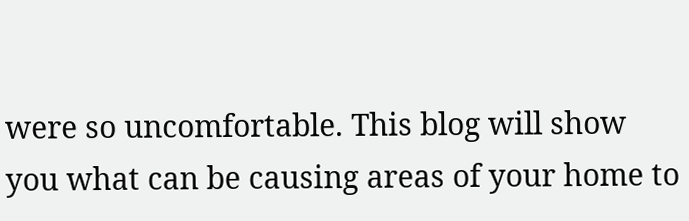were so uncomfortable. This blog will show you what can be causing areas of your home to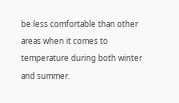be less comfortable than other areas when it comes to temperature during both winter and summer.